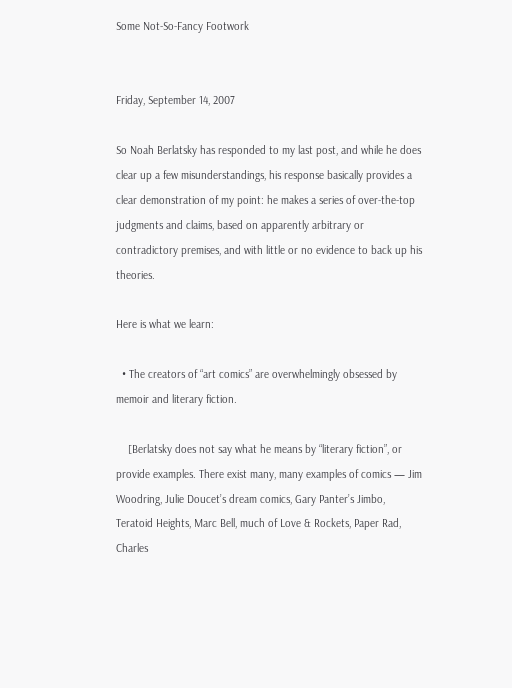Some Not-So-Fancy Footwork


Friday, September 14, 2007

So Noah Berlatsky has responded to my last post, and while he does clear up a few misunderstandings, his response basically provides a clear demonstration of my point: he makes a series of over-the-top judgments and claims, based on apparently arbitrary or contradictory premises, and with little or no evidence to back up his theories.

Here is what we learn:

  • The creators of “art comics” are overwhelmingly obsessed by memoir and literary fiction.

    [Berlatsky does not say what he means by “literary fiction”, or provide examples. There exist many, many examples of comics — Jim Woodring, Julie Doucet’s dream comics, Gary Panter’s Jimbo, Teratoid Heights, Marc Bell, much of Love & Rockets, Paper Rad, Charles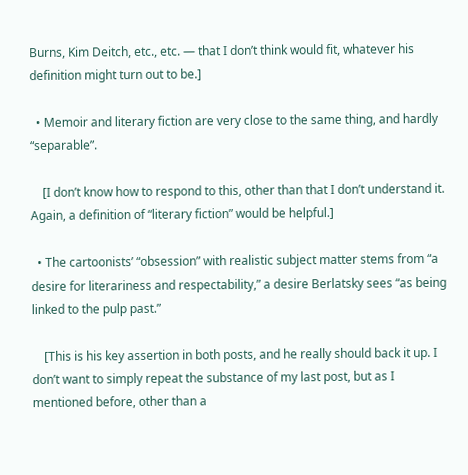Burns, Kim Deitch, etc., etc. — that I don’t think would fit, whatever his definition might turn out to be.]

  • Memoir and literary fiction are very close to the same thing, and hardly “separable”.

    [I don’t know how to respond to this, other than that I don’t understand it. Again, a definition of “literary fiction” would be helpful.]

  • The cartoonists’ “obsession” with realistic subject matter stems from “a desire for literariness and respectability,” a desire Berlatsky sees “as being linked to the pulp past.”

    [This is his key assertion in both posts, and he really should back it up. I don’t want to simply repeat the substance of my last post, but as I mentioned before, other than a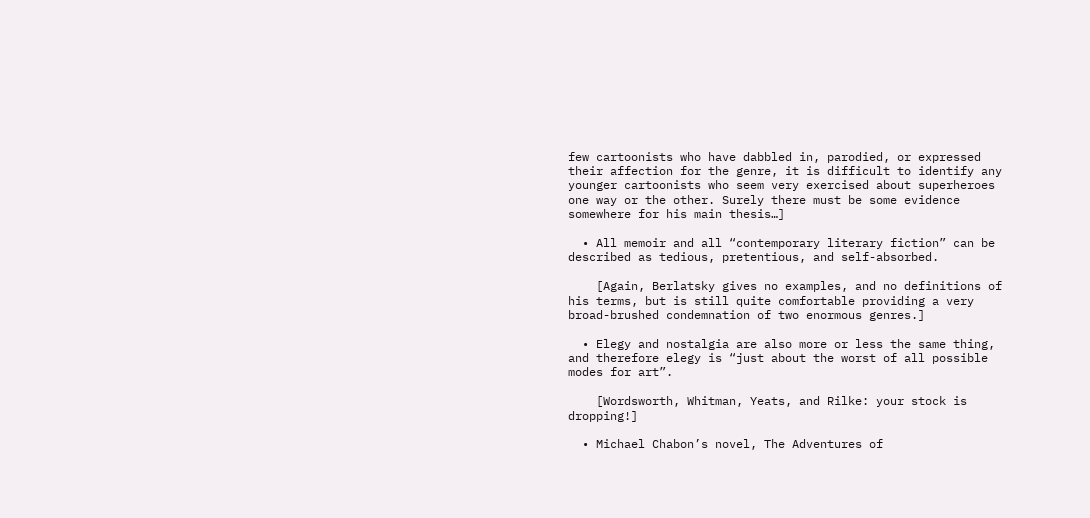few cartoonists who have dabbled in, parodied, or expressed their affection for the genre, it is difficult to identify any younger cartoonists who seem very exercised about superheroes one way or the other. Surely there must be some evidence somewhere for his main thesis…]

  • All memoir and all “contemporary literary fiction” can be described as tedious, pretentious, and self-absorbed.

    [Again, Berlatsky gives no examples, and no definitions of his terms, but is still quite comfortable providing a very broad-brushed condemnation of two enormous genres.]

  • Elegy and nostalgia are also more or less the same thing, and therefore elegy is “just about the worst of all possible modes for art”.

    [Wordsworth, Whitman, Yeats, and Rilke: your stock is dropping!]

  • Michael Chabon’s novel, The Adventures of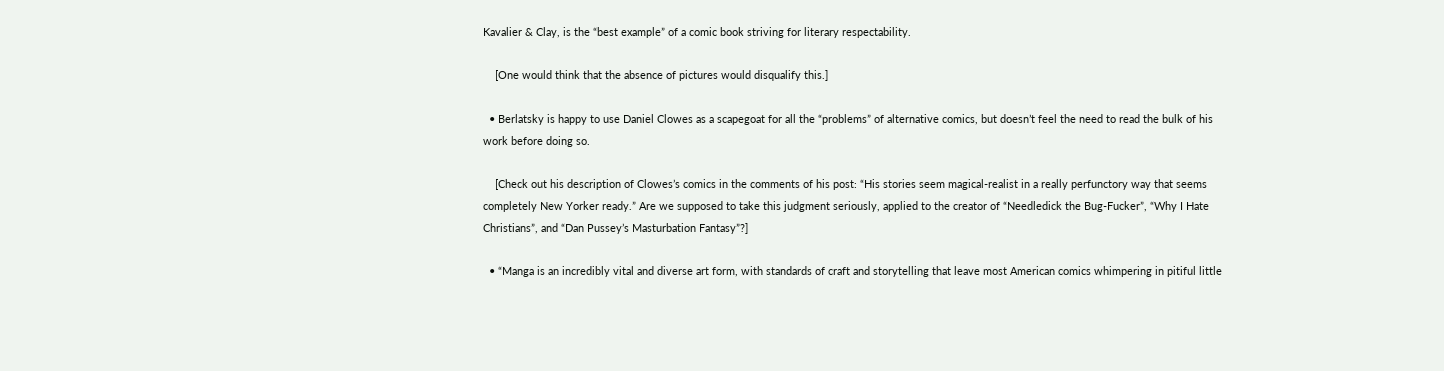Kavalier & Clay, is the “best example” of a comic book striving for literary respectability.

    [One would think that the absence of pictures would disqualify this.]

  • Berlatsky is happy to use Daniel Clowes as a scapegoat for all the “problems” of alternative comics, but doesn’t feel the need to read the bulk of his work before doing so.

    [Check out his description of Clowes’s comics in the comments of his post: “His stories seem magical-realist in a really perfunctory way that seems completely New Yorker ready.” Are we supposed to take this judgment seriously, applied to the creator of “Needledick the Bug-Fucker”, “Why I Hate Christians”, and “Dan Pussey’s Masturbation Fantasy”?]

  • “Manga is an incredibly vital and diverse art form, with standards of craft and storytelling that leave most American comics whimpering in pitiful little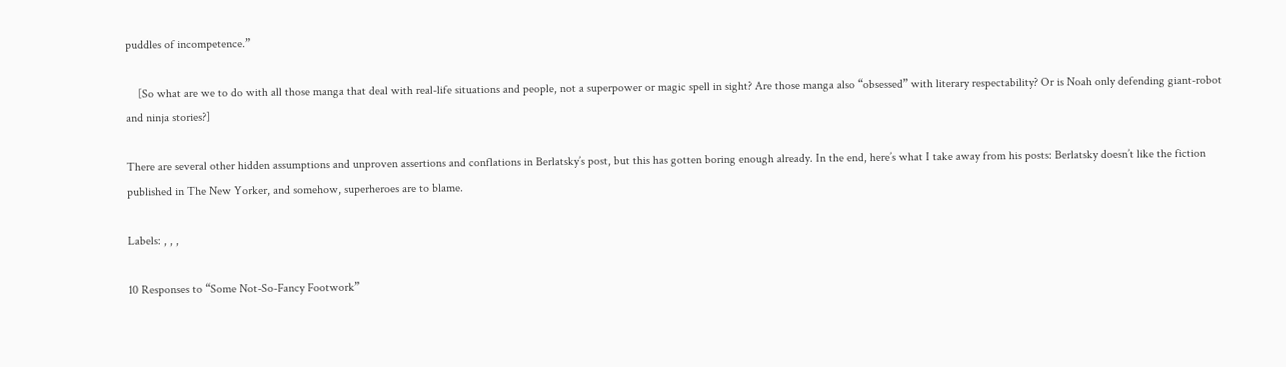puddles of incompetence.”

    [So what are we to do with all those manga that deal with real-life situations and people, not a superpower or magic spell in sight? Are those manga also “obsessed” with literary respectability? Or is Noah only defending giant-robot and ninja stories?]

There are several other hidden assumptions and unproven assertions and conflations in Berlatsky’s post, but this has gotten boring enough already. In the end, here’s what I take away from his posts: Berlatsky doesn’t like the fiction published in The New Yorker, and somehow, superheroes are to blame.

Labels: , , ,

10 Responses to “Some Not-So-Fancy Footwork”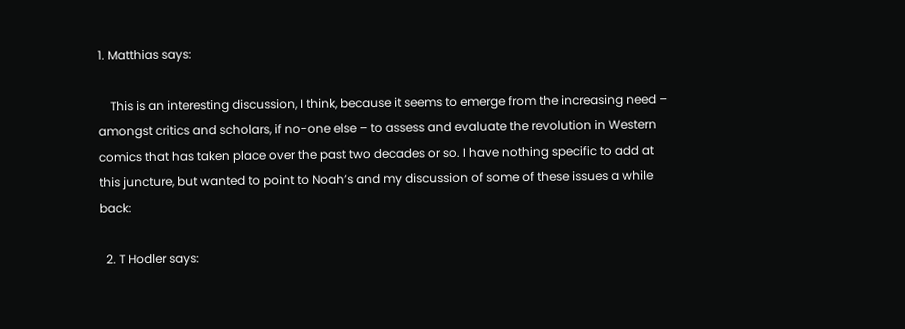1. Matthias says:

    This is an interesting discussion, I think, because it seems to emerge from the increasing need – amongst critics and scholars, if no-one else – to assess and evaluate the revolution in Western comics that has taken place over the past two decades or so. I have nothing specific to add at this juncture, but wanted to point to Noah’s and my discussion of some of these issues a while back:

  2. T Hodler says: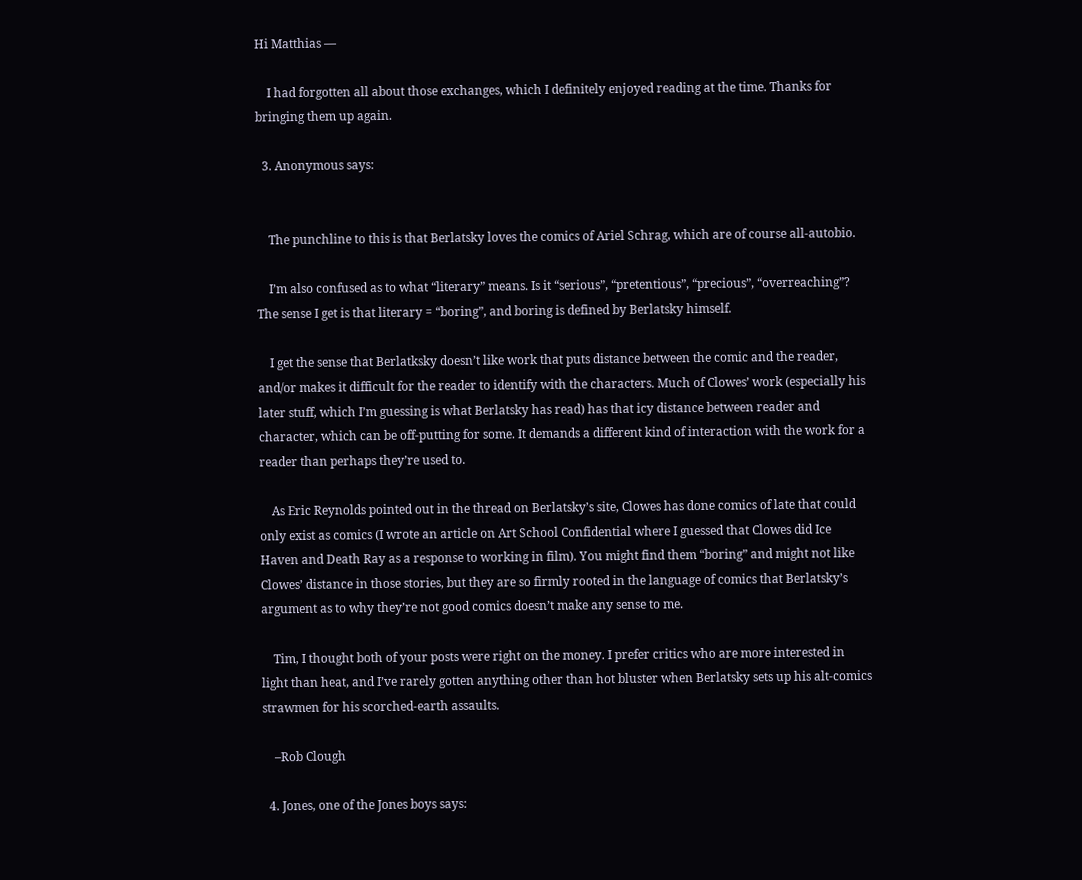Hi Matthias —

    I had forgotten all about those exchanges, which I definitely enjoyed reading at the time. Thanks for bringing them up again.

  3. Anonymous says:


    The punchline to this is that Berlatsky loves the comics of Ariel Schrag, which are of course all-autobio.

    I’m also confused as to what “literary” means. Is it “serious”, “pretentious”, “precious”, “overreaching”? The sense I get is that literary = “boring”, and boring is defined by Berlatsky himself.

    I get the sense that Berlatksky doesn’t like work that puts distance between the comic and the reader, and/or makes it difficult for the reader to identify with the characters. Much of Clowes’ work (especially his later stuff, which I’m guessing is what Berlatsky has read) has that icy distance between reader and character, which can be off-putting for some. It demands a different kind of interaction with the work for a reader than perhaps they’re used to.

    As Eric Reynolds pointed out in the thread on Berlatsky’s site, Clowes has done comics of late that could only exist as comics (I wrote an article on Art School Confidential where I guessed that Clowes did Ice Haven and Death Ray as a response to working in film). You might find them “boring” and might not like Clowes’ distance in those stories, but they are so firmly rooted in the language of comics that Berlatsky’s argument as to why they’re not good comics doesn’t make any sense to me.

    Tim, I thought both of your posts were right on the money. I prefer critics who are more interested in light than heat, and I’ve rarely gotten anything other than hot bluster when Berlatsky sets up his alt-comics strawmen for his scorched-earth assaults.

    –Rob Clough

  4. Jones, one of the Jones boys says: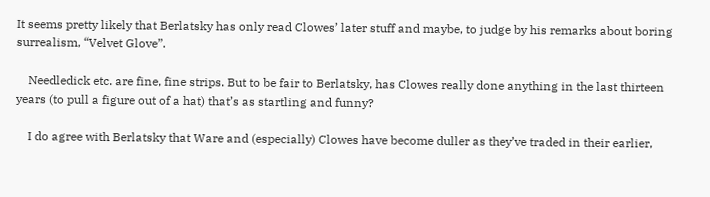It seems pretty likely that Berlatsky has only read Clowes’ later stuff and maybe, to judge by his remarks about boring surrealism, “Velvet Glove”.

    Needledick etc. are fine, fine strips. But to be fair to Berlatsky, has Clowes really done anything in the last thirteen years (to pull a figure out of a hat) that’s as startling and funny?

    I do agree with Berlatsky that Ware and (especially) Clowes have become duller as they’ve traded in their earlier,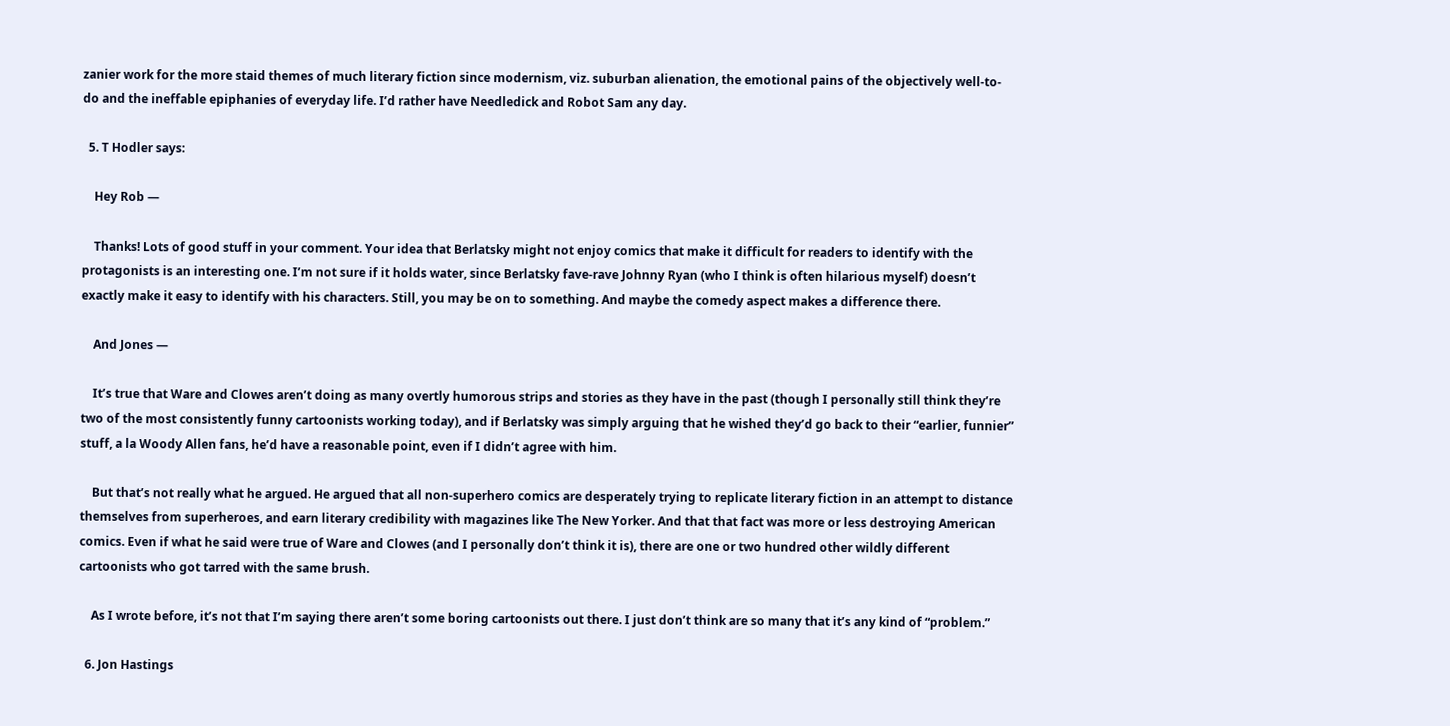zanier work for the more staid themes of much literary fiction since modernism, viz. suburban alienation, the emotional pains of the objectively well-to-do and the ineffable epiphanies of everyday life. I’d rather have Needledick and Robot Sam any day.

  5. T Hodler says:

    Hey Rob —

    Thanks! Lots of good stuff in your comment. Your idea that Berlatsky might not enjoy comics that make it difficult for readers to identify with the protagonists is an interesting one. I’m not sure if it holds water, since Berlatsky fave-rave Johnny Ryan (who I think is often hilarious myself) doesn’t exactly make it easy to identify with his characters. Still, you may be on to something. And maybe the comedy aspect makes a difference there.

    And Jones —

    It’s true that Ware and Clowes aren’t doing as many overtly humorous strips and stories as they have in the past (though I personally still think they’re two of the most consistently funny cartoonists working today), and if Berlatsky was simply arguing that he wished they’d go back to their “earlier, funnier” stuff, a la Woody Allen fans, he’d have a reasonable point, even if I didn’t agree with him.

    But that’s not really what he argued. He argued that all non-superhero comics are desperately trying to replicate literary fiction in an attempt to distance themselves from superheroes, and earn literary credibility with magazines like The New Yorker. And that that fact was more or less destroying American comics. Even if what he said were true of Ware and Clowes (and I personally don’t think it is), there are one or two hundred other wildly different cartoonists who got tarred with the same brush.

    As I wrote before, it’s not that I’m saying there aren’t some boring cartoonists out there. I just don’t think are so many that it’s any kind of “problem.”

  6. Jon Hastings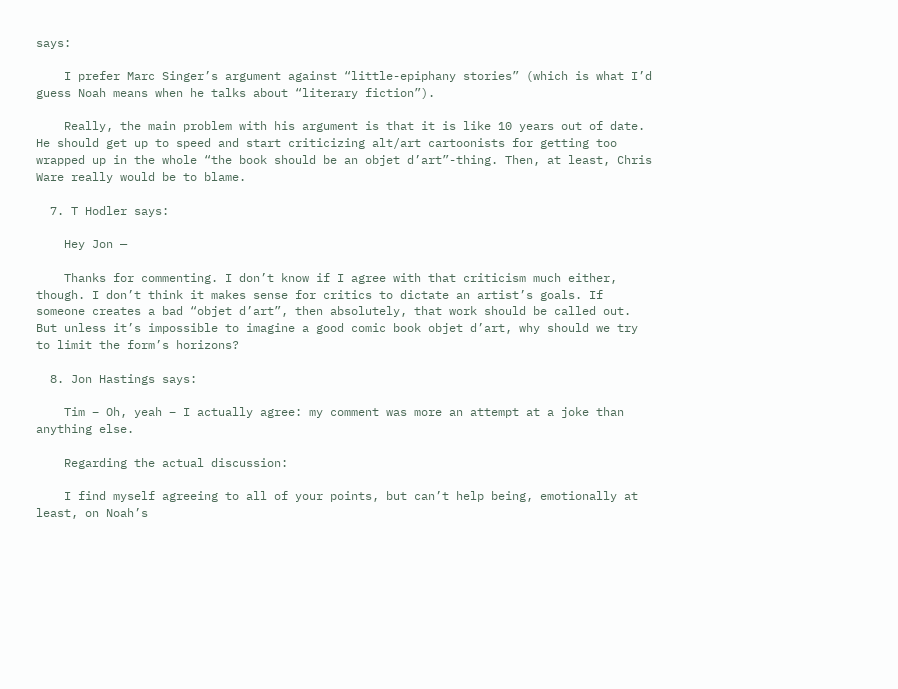says:

    I prefer Marc Singer’s argument against “little-epiphany stories” (which is what I’d guess Noah means when he talks about “literary fiction”).

    Really, the main problem with his argument is that it is like 10 years out of date. He should get up to speed and start criticizing alt/art cartoonists for getting too wrapped up in the whole “the book should be an objet d’art”-thing. Then, at least, Chris Ware really would be to blame.

  7. T Hodler says:

    Hey Jon —

    Thanks for commenting. I don’t know if I agree with that criticism much either, though. I don’t think it makes sense for critics to dictate an artist’s goals. If someone creates a bad “objet d’art”, then absolutely, that work should be called out. But unless it’s impossible to imagine a good comic book objet d’art, why should we try to limit the form’s horizons?

  8. Jon Hastings says:

    Tim – Oh, yeah – I actually agree: my comment was more an attempt at a joke than anything else.

    Regarding the actual discussion:

    I find myself agreeing to all of your points, but can’t help being, emotionally at least, on Noah’s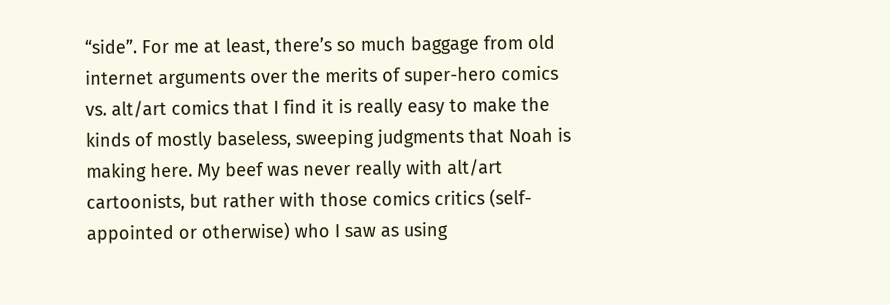“side”. For me at least, there’s so much baggage from old internet arguments over the merits of super-hero comics vs. alt/art comics that I find it is really easy to make the kinds of mostly baseless, sweeping judgments that Noah is making here. My beef was never really with alt/art cartoonists, but rather with those comics critics (self-appointed or otherwise) who I saw as using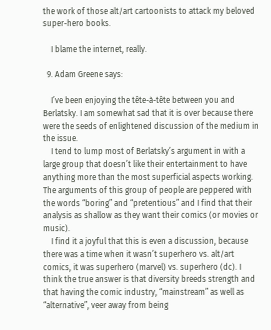the work of those alt/art cartoonists to attack my beloved super-hero books.

    I blame the internet, really.

  9. Adam Greene says:

    I’ve been enjoying the tête-à-tête between you and Berlatsky. I am somewhat sad that it is over because there were the seeds of enlightened discussion of the medium in the issue.
    I tend to lump most of Berlatsky’s argument in with a large group that doesn’t like their entertainment to have anything more than the most superficial aspects working. The arguments of this group of people are peppered with the words “boring” and “pretentious” and I find that their analysis as shallow as they want their comics (or movies or music).
    I find it a joyful that this is even a discussion, because there was a time when it wasn’t superhero vs. alt/art comics, it was superhero (marvel) vs. superhero (dc). I think the true answer is that diversity breeds strength and that having the comic industry, “mainstream” as well as “alternative”, veer away from being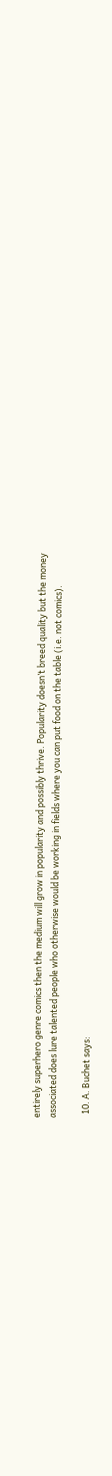entirely superhero genre comics then the medium will grow in popularity and possibly thrive. Popularity doesn’t breed quality but the money associated does lure talented people who otherwise would be working in fields where you can put food on the table (i.e. not comics).

  10. A. Buchet says: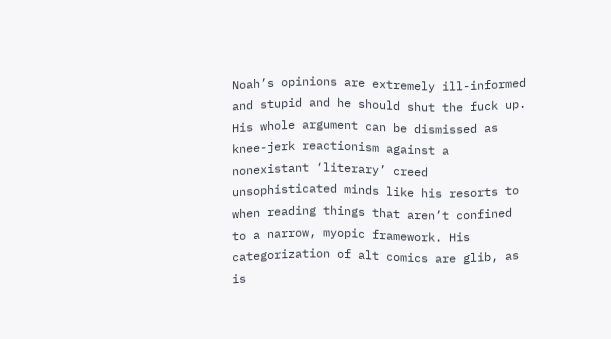Noah’s opinions are extremely ill-informed and stupid and he should shut the fuck up. His whole argument can be dismissed as knee-jerk reactionism against a nonexistant ‘literary’ creed unsophisticated minds like his resorts to when reading things that aren’t confined to a narrow, myopic framework. His categorization of alt comics are glib, as is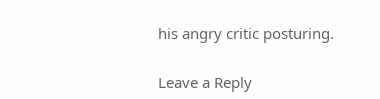his angry critic posturing.

Leave a Reply